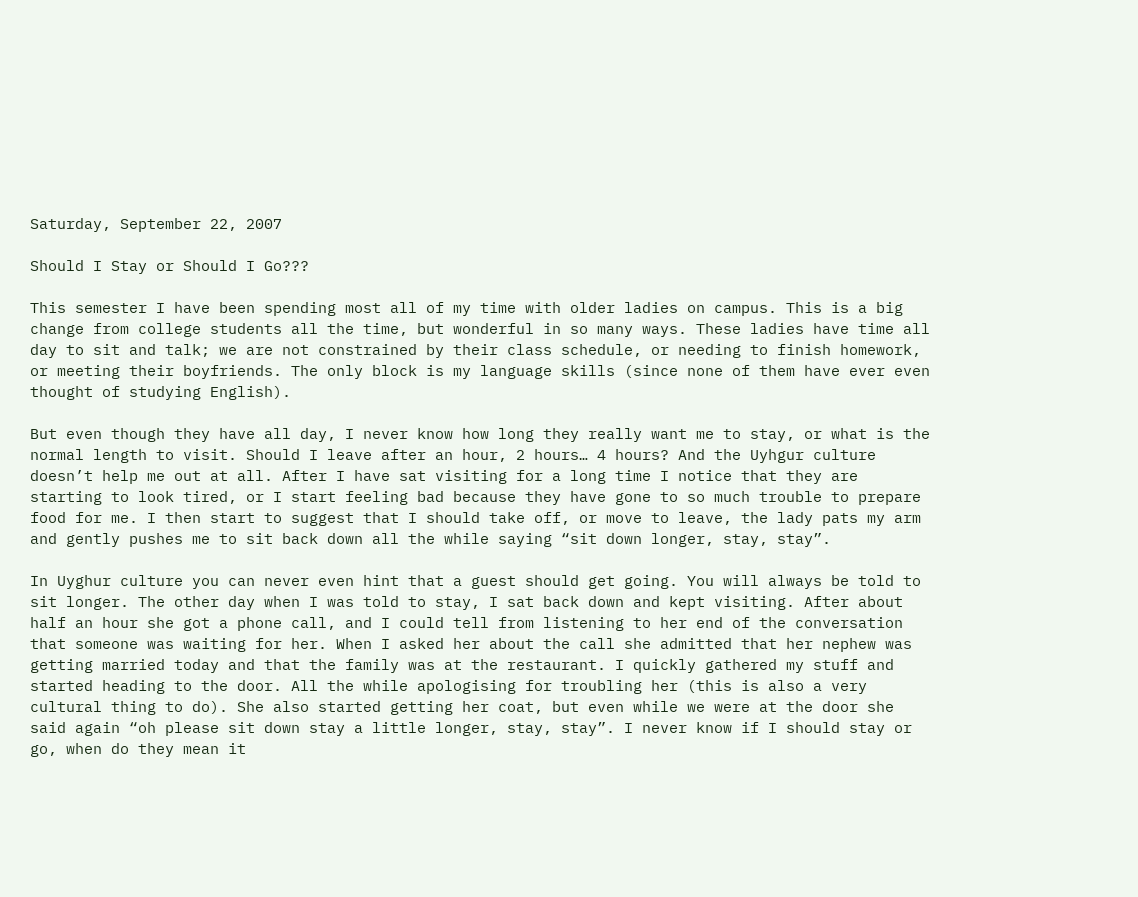Saturday, September 22, 2007

Should I Stay or Should I Go???

This semester I have been spending most all of my time with older ladies on campus. This is a big change from college students all the time, but wonderful in so many ways. These ladies have time all day to sit and talk; we are not constrained by their class schedule, or needing to finish homework, or meeting their boyfriends. The only block is my language skills (since none of them have ever even thought of studying English).

But even though they have all day, I never know how long they really want me to stay, or what is the normal length to visit. Should I leave after an hour, 2 hours… 4 hours? And the Uyhgur culture doesn’t help me out at all. After I have sat visiting for a long time I notice that they are starting to look tired, or I start feeling bad because they have gone to so much trouble to prepare food for me. I then start to suggest that I should take off, or move to leave, the lady pats my arm and gently pushes me to sit back down all the while saying “sit down longer, stay, stay”.

In Uyghur culture you can never even hint that a guest should get going. You will always be told to sit longer. The other day when I was told to stay, I sat back down and kept visiting. After about half an hour she got a phone call, and I could tell from listening to her end of the conversation that someone was waiting for her. When I asked her about the call she admitted that her nephew was getting married today and that the family was at the restaurant. I quickly gathered my stuff and started heading to the door. All the while apologising for troubling her (this is also a very cultural thing to do). She also started getting her coat, but even while we were at the door she said again “oh please sit down stay a little longer, stay, stay”. I never know if I should stay or go, when do they mean it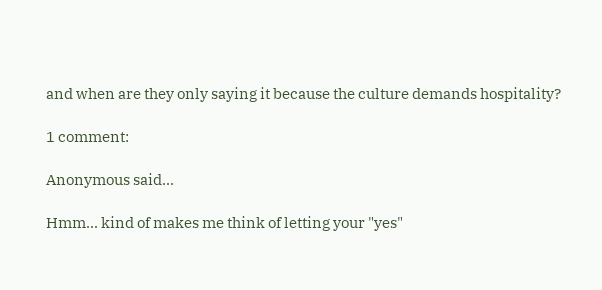and when are they only saying it because the culture demands hospitality?

1 comment:

Anonymous said...

Hmm... kind of makes me think of letting your "yes"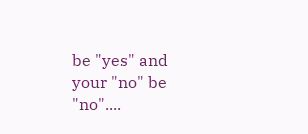be "yes" and your "no" be "no"....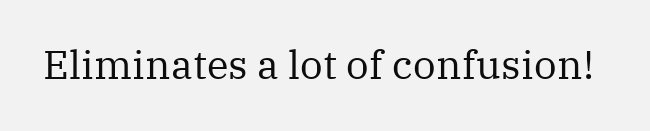Eliminates a lot of confusion!